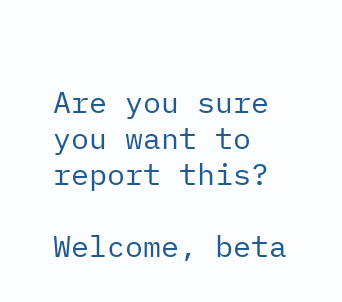Are you sure you want to report this?

Welcome, beta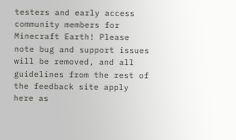testers and early access community members for Minecraft Earth! Please note bug and support issues will be removed, and all guidelines from the rest of the feedback site apply here as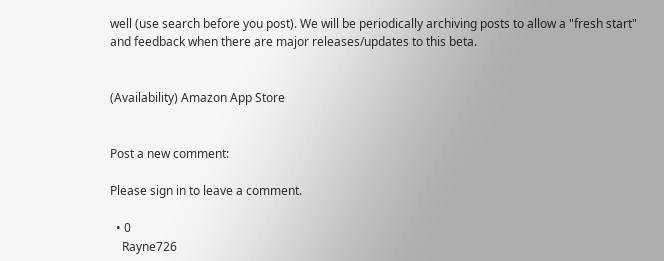well (use search before you post). We will be periodically archiving posts to allow a "fresh start" and feedback when there are major releases/updates to this beta.


(Availability) Amazon App Store


Post a new comment:

Please sign in to leave a comment.

  • 0
    Rayne726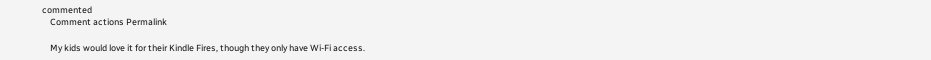commented
    Comment actions Permalink

    My kids would love it for their Kindle Fires, though they only have Wi-Fi access.